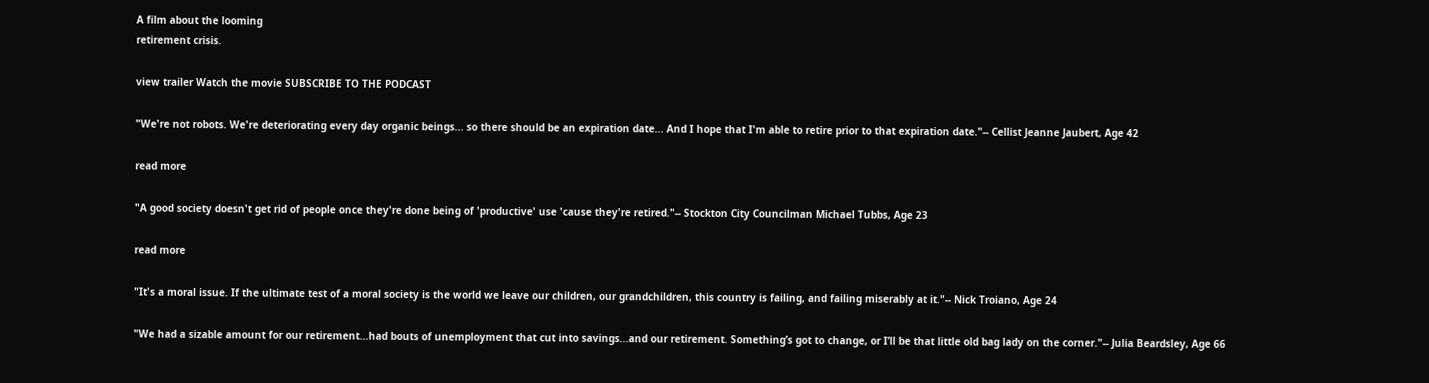A film about the looming
retirement crisis.

view trailer Watch the movie SUBSCRIBE TO THE PODCAST

"We're not robots. We're deteriorating every day organic beings... so there should be an expiration date... And I hope that I'm able to retire prior to that expiration date."-- Cellist Jeanne Jaubert, Age 42

read more

"A good society doesn't get rid of people once they're done being of 'productive' use 'cause they're retired."-- Stockton City Councilman Michael Tubbs, Age 23

read more

"It's a moral issue. If the ultimate test of a moral society is the world we leave our children, our grandchildren, this country is failing, and failing miserably at it."-- Nick Troiano, Age 24

"We had a sizable amount for our retirement...had bouts of unemployment that cut into savings...and our retirement. Something’s got to change, or I’ll be that little old bag lady on the corner."-- Julia Beardsley, Age 66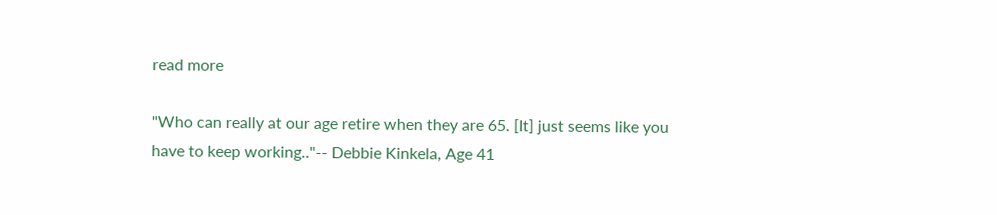read more

"Who can really at our age retire when they are 65. [It] just seems like you have to keep working.."-- Debbie Kinkela, Age 41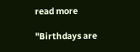read more

"Birthdays are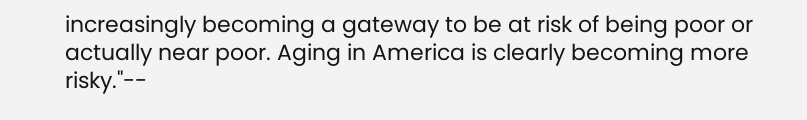increasingly becoming a gateway to be at risk of being poor or actually near poor. Aging in America is clearly becoming more risky."--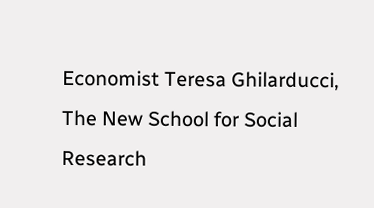Economist Teresa Ghilarducci, The New School for Social Research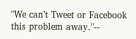"We can’t Tweet or Facebook this problem away."--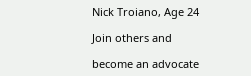Nick Troiano, Age 24

Join others and

become an advocate